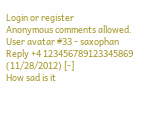Login or register
Anonymous comments allowed.
User avatar #33 - saxophan
Reply +4 123456789123345869
(11/28/2012) [-]
How sad is it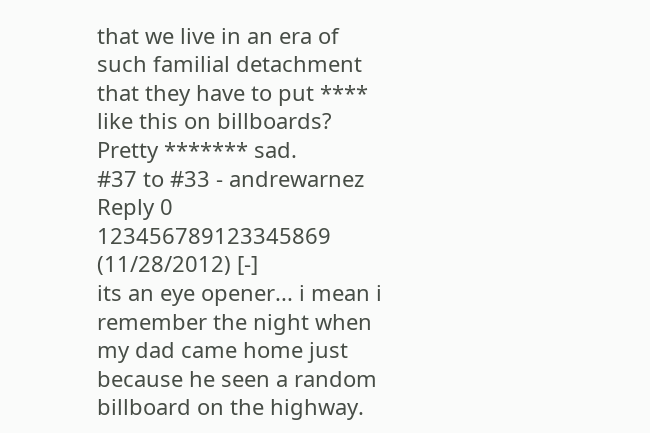that we live in an era of such familial detachment that they have to put **** like this on billboards? Pretty ******* sad.
#37 to #33 - andrewarnez
Reply 0 123456789123345869
(11/28/2012) [-]
its an eye opener... i mean i remember the night when my dad came home just because he seen a random billboard on the highway.